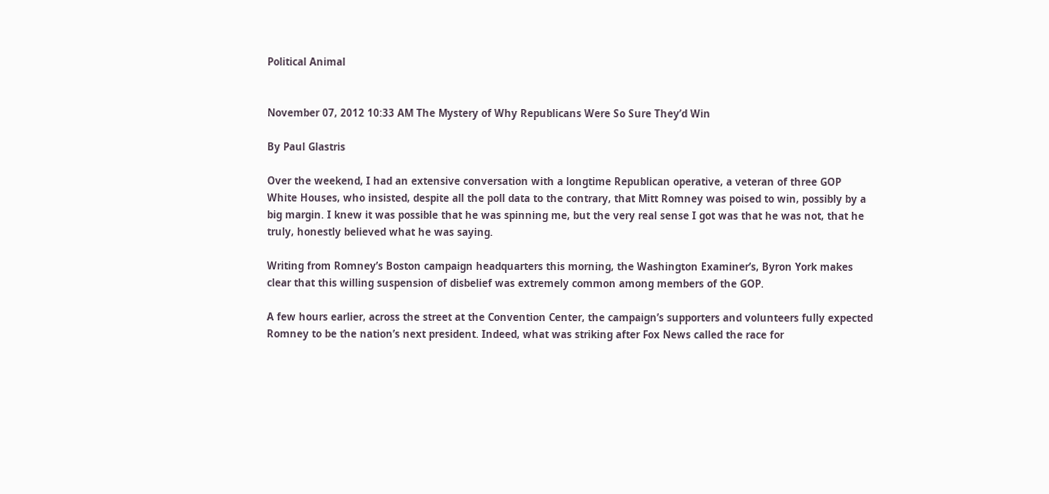Political Animal


November 07, 2012 10:33 AM The Mystery of Why Republicans Were So Sure They’d Win

By Paul Glastris

Over the weekend, I had an extensive conversation with a longtime Republican operative, a veteran of three GOP White Houses, who insisted, despite all the poll data to the contrary, that Mitt Romney was poised to win, possibly by a big margin. I knew it was possible that he was spinning me, but the very real sense I got was that he was not, that he truly, honestly believed what he was saying.

Writing from Romney’s Boston campaign headquarters this morning, the Washington Examiner’s, Byron York makes clear that this willing suspension of disbelief was extremely common among members of the GOP.

A few hours earlier, across the street at the Convention Center, the campaign’s supporters and volunteers fully expected Romney to be the nation’s next president. Indeed, what was striking after Fox News called the race for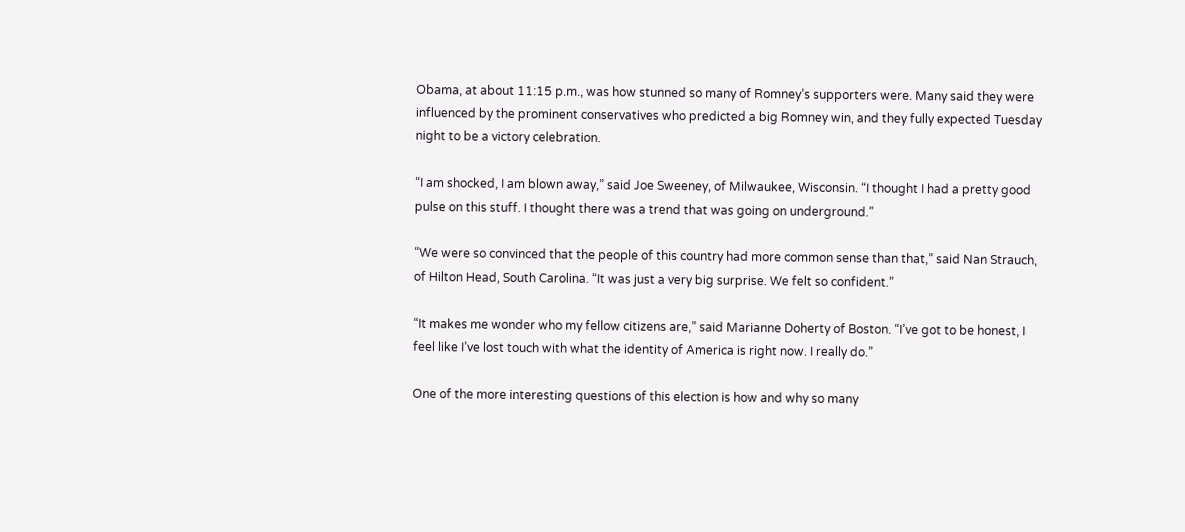Obama, at about 11:15 p.m., was how stunned so many of Romney’s supporters were. Many said they were influenced by the prominent conservatives who predicted a big Romney win, and they fully expected Tuesday night to be a victory celebration.

“I am shocked, I am blown away,” said Joe Sweeney, of Milwaukee, Wisconsin. “I thought I had a pretty good pulse on this stuff. I thought there was a trend that was going on underground.”

“We were so convinced that the people of this country had more common sense than that,” said Nan Strauch, of Hilton Head, South Carolina. “It was just a very big surprise. We felt so confident.”

“It makes me wonder who my fellow citizens are,” said Marianne Doherty of Boston. “I’ve got to be honest, I feel like I’ve lost touch with what the identity of America is right now. I really do.”

One of the more interesting questions of this election is how and why so many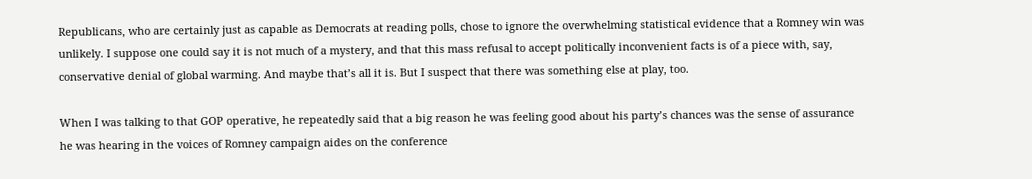Republicans, who are certainly just as capable as Democrats at reading polls, chose to ignore the overwhelming statistical evidence that a Romney win was unlikely. I suppose one could say it is not much of a mystery, and that this mass refusal to accept politically inconvenient facts is of a piece with, say, conservative denial of global warming. And maybe that’s all it is. But I suspect that there was something else at play, too.

When I was talking to that GOP operative, he repeatedly said that a big reason he was feeling good about his party’s chances was the sense of assurance he was hearing in the voices of Romney campaign aides on the conference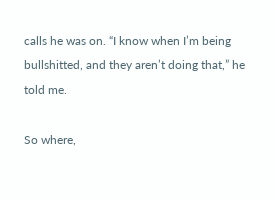calls he was on. “I know when I’m being bullshitted, and they aren’t doing that,” he told me.

So where,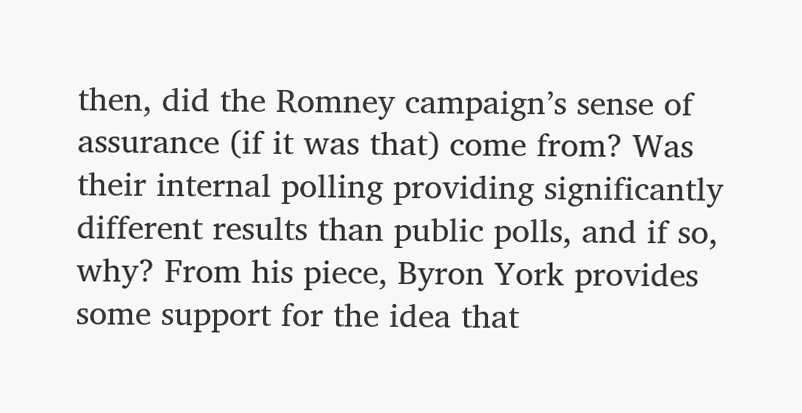then, did the Romney campaign’s sense of assurance (if it was that) come from? Was their internal polling providing significantly different results than public polls, and if so, why? From his piece, Byron York provides some support for the idea that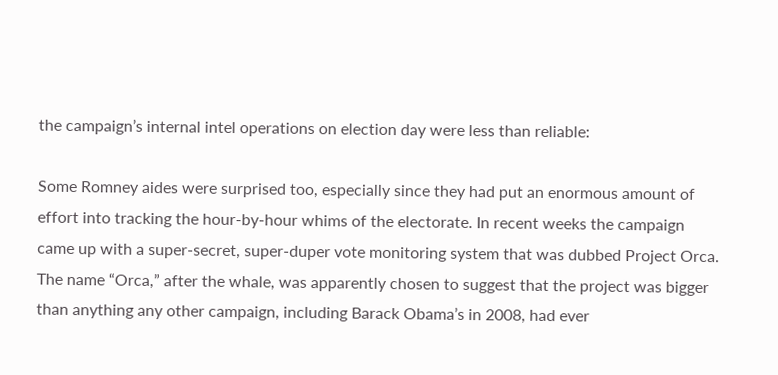the campaign’s internal intel operations on election day were less than reliable:

Some Romney aides were surprised too, especially since they had put an enormous amount of effort into tracking the hour-by-hour whims of the electorate. In recent weeks the campaign came up with a super-secret, super-duper vote monitoring system that was dubbed Project Orca. The name “Orca,” after the whale, was apparently chosen to suggest that the project was bigger than anything any other campaign, including Barack Obama’s in 2008, had ever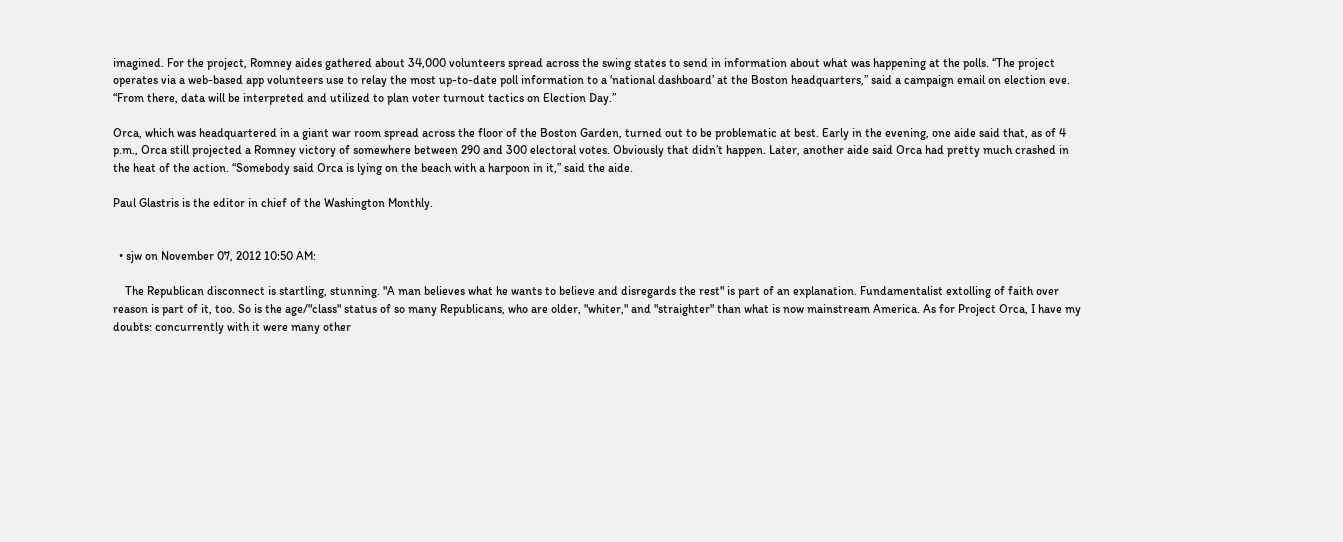imagined. For the project, Romney aides gathered about 34,000 volunteers spread across the swing states to send in information about what was happening at the polls. “The project operates via a web-based app volunteers use to relay the most up-to-date poll information to a ‘national dashboard’ at the Boston headquarters,” said a campaign email on election eve. “From there, data will be interpreted and utilized to plan voter turnout tactics on Election Day.”

Orca, which was headquartered in a giant war room spread across the floor of the Boston Garden, turned out to be problematic at best. Early in the evening, one aide said that, as of 4 p.m., Orca still projected a Romney victory of somewhere between 290 and 300 electoral votes. Obviously that didn’t happen. Later, another aide said Orca had pretty much crashed in the heat of the action. “Somebody said Orca is lying on the beach with a harpoon in it,” said the aide.

Paul Glastris is the editor in chief of the Washington Monthly.


  • sjw on November 07, 2012 10:50 AM:

    The Republican disconnect is startling, stunning. "A man believes what he wants to believe and disregards the rest" is part of an explanation. Fundamentalist extolling of faith over reason is part of it, too. So is the age/"class" status of so many Republicans, who are older, "whiter," and "straighter" than what is now mainstream America. As for Project Orca, I have my doubts: concurrently with it were many other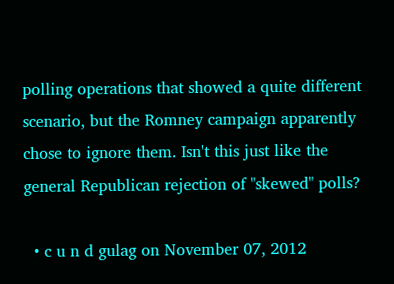polling operations that showed a quite different scenario, but the Romney campaign apparently chose to ignore them. Isn't this just like the general Republican rejection of "skewed" polls?

  • c u n d gulag on November 07, 2012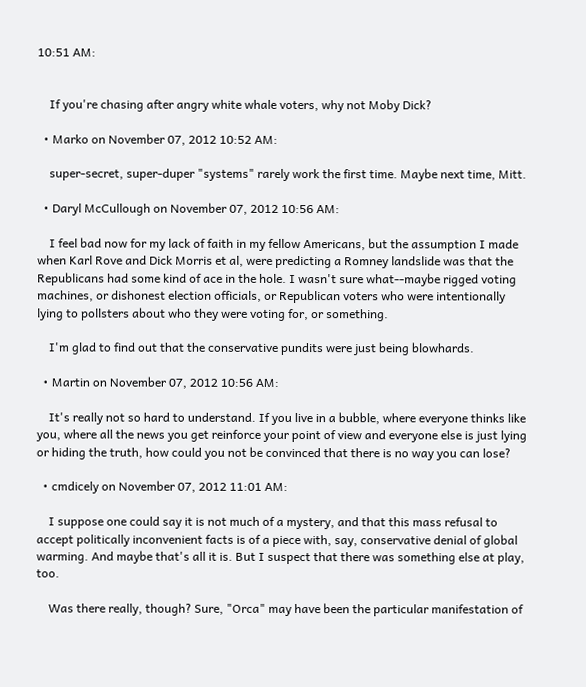10:51 AM:


    If you're chasing after angry white whale voters, why not Moby Dick?

  • Marko on November 07, 2012 10:52 AM:

    super-secret, super-duper "systems" rarely work the first time. Maybe next time, Mitt.

  • Daryl McCullough on November 07, 2012 10:56 AM:

    I feel bad now for my lack of faith in my fellow Americans, but the assumption I made when Karl Rove and Dick Morris et al, were predicting a Romney landslide was that the Republicans had some kind of ace in the hole. I wasn't sure what--maybe rigged voting machines, or dishonest election officials, or Republican voters who were intentionally lying to pollsters about who they were voting for, or something.

    I'm glad to find out that the conservative pundits were just being blowhards.

  • Martin on November 07, 2012 10:56 AM:

    It's really not so hard to understand. If you live in a bubble, where everyone thinks like you, where all the news you get reinforce your point of view and everyone else is just lying or hiding the truth, how could you not be convinced that there is no way you can lose?

  • cmdicely on November 07, 2012 11:01 AM:

    I suppose one could say it is not much of a mystery, and that this mass refusal to accept politically inconvenient facts is of a piece with, say, conservative denial of global warming. And maybe that's all it is. But I suspect that there was something else at play, too.

    Was there really, though? Sure, "Orca" may have been the particular manifestation of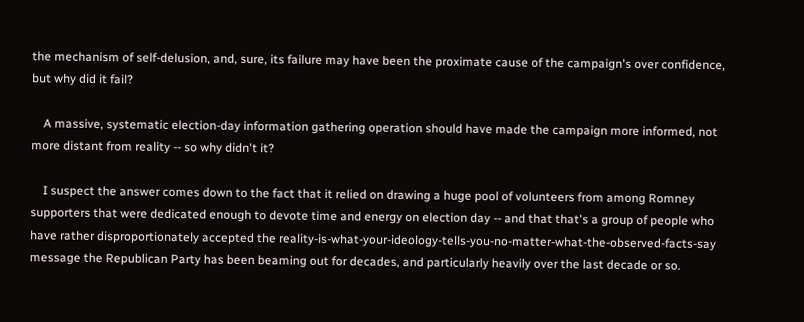the mechanism of self-delusion, and, sure, its failure may have been the proximate cause of the campaign's over confidence, but why did it fail?

    A massive, systematic election-day information gathering operation should have made the campaign more informed, not more distant from reality -- so why didn't it?

    I suspect the answer comes down to the fact that it relied on drawing a huge pool of volunteers from among Romney supporters that were dedicated enough to devote time and energy on election day -- and that that's a group of people who have rather disproportionately accepted the reality-is-what-your-ideology-tells-you-no-matter-what-the-observed-facts-say message the Republican Party has been beaming out for decades, and particularly heavily over the last decade or so.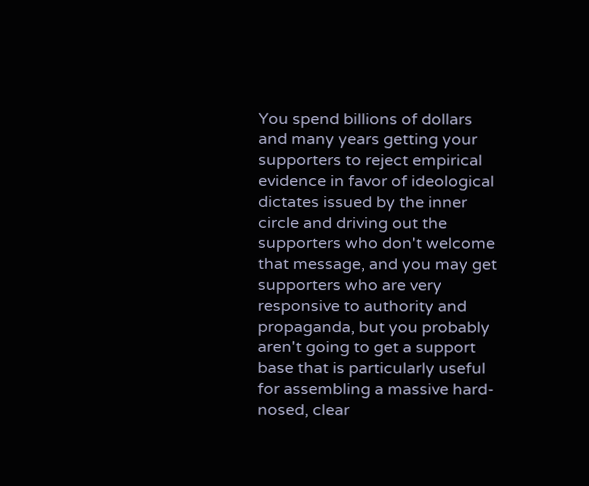You spend billions of dollars and many years getting your supporters to reject empirical evidence in favor of ideological dictates issued by the inner circle and driving out the supporters who don't welcome that message, and you may get supporters who are very responsive to authority and propaganda, but you probably aren't going to get a support base that is particularly useful for assembling a massive hard-nosed, clear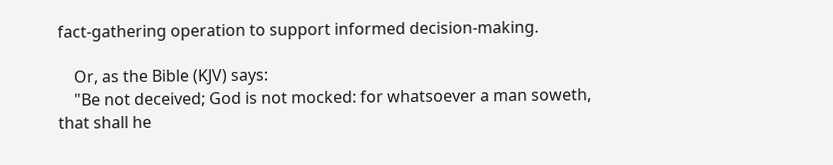fact-gathering operation to support informed decision-making.

    Or, as the Bible (KJV) says:
    "Be not deceived; God is not mocked: for whatsoever a man soweth, that shall he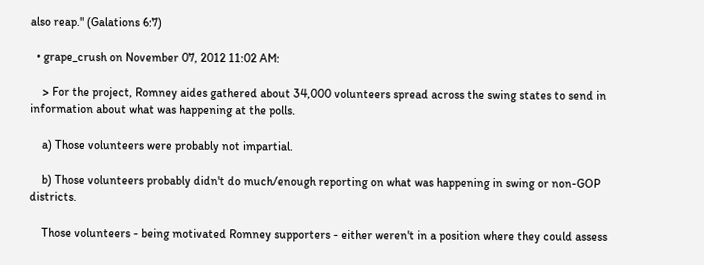also reap." (Galations 6:7)

  • grape_crush on November 07, 2012 11:02 AM:

    > For the project, Romney aides gathered about 34,000 volunteers spread across the swing states to send in information about what was happening at the polls.

    a) Those volunteers were probably not impartial.

    b) Those volunteers probably didn't do much/enough reporting on what was happening in swing or non-GOP districts.

    Those volunteers - being motivated Romney supporters - either weren't in a position where they could assess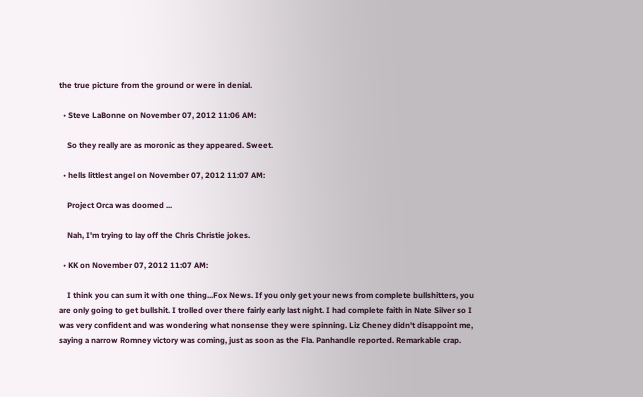the true picture from the ground or were in denial.

  • Steve LaBonne on November 07, 2012 11:06 AM:

    So they really are as moronic as they appeared. Sweet.

  • hells littlest angel on November 07, 2012 11:07 AM:

    Project Orca was doomed ...

    Nah, I'm trying to lay off the Chris Christie jokes.

  • KK on November 07, 2012 11:07 AM:

    I think you can sum it with one thing...Fox News. If you only get your news from complete bullshitters, you are only going to get bullshit. I trolled over there fairly early last night. I had complete faith in Nate Silver so I was very confident and was wondering what nonsense they were spinning. Liz Cheney didn't disappoint me, saying a narrow Romney victory was coming, just as soon as the Fla. Panhandle reported. Remarkable crap.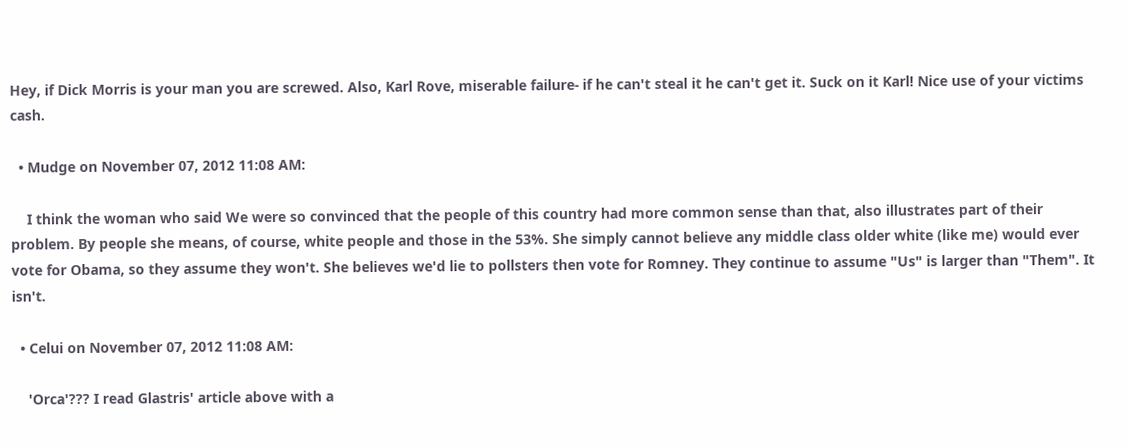Hey, if Dick Morris is your man you are screwed. Also, Karl Rove, miserable failure- if he can't steal it he can't get it. Suck on it Karl! Nice use of your victims cash.

  • Mudge on November 07, 2012 11:08 AM:

    I think the woman who said We were so convinced that the people of this country had more common sense than that, also illustrates part of their problem. By people she means, of course, white people and those in the 53%. She simply cannot believe any middle class older white (like me) would ever vote for Obama, so they assume they won't. She believes we'd lie to pollsters then vote for Romney. They continue to assume "Us" is larger than "Them". It isn't.

  • Celui on November 07, 2012 11:08 AM:

    'Orca'??? I read Glastris' article above with a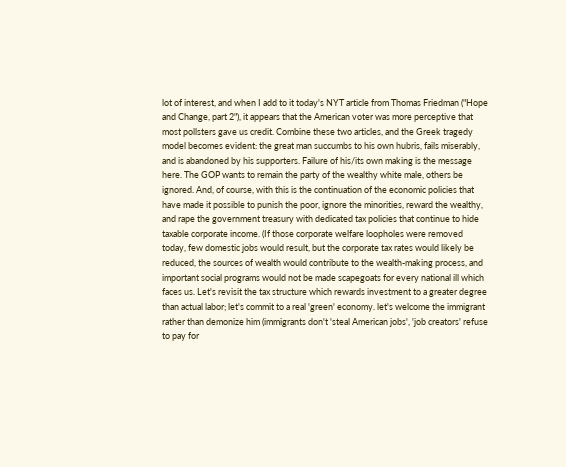lot of interest, and when I add to it today's NYT article from Thomas Friedman ("Hope and Change, part 2"), it appears that the American voter was more perceptive that most pollsters gave us credit. Combine these two articles, and the Greek tragedy model becomes evident: the great man succumbs to his own hubris, fails miserably, and is abandoned by his supporters. Failure of his/its own making is the message here. The GOP wants to remain the party of the wealthy white male, others be ignored. And, of course, with this is the continuation of the economic policies that have made it possible to punish the poor, ignore the minorities, reward the wealthy, and rape the government treasury with dedicated tax policies that continue to hide taxable corporate income. (If those corporate welfare loopholes were removed today, few domestic jobs would result, but the corporate tax rates would likely be reduced, the sources of wealth would contribute to the wealth-making process, and important social programs would not be made scapegoats for every national ill which faces us. Let's revisit the tax structure which rewards investment to a greater degree than actual labor; let's commit to a real 'green' economy. let's welcome the immigrant rather than demonize him (immigrants don't 'steal American jobs', 'job creators' refuse to pay for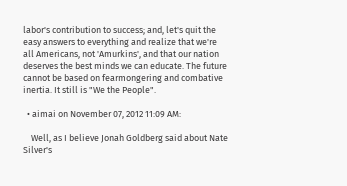labor's contribution to success; and, let's quit the easy answers to everything and realize that we're all Americans, not 'Amurkins', and that our nation deserves the best minds we can educate. The future cannot be based on fearmongering and combative inertia. It still is "We the People".

  • aimai on November 07, 2012 11:09 AM:

    Well, as I believe Jonah Goldberg said about Nate Silver's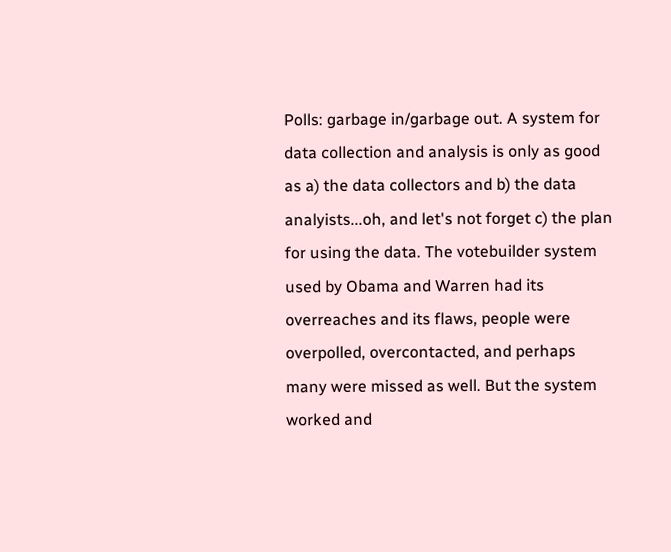Polls: garbage in/garbage out. A system for data collection and analysis is only as good as a) the data collectors and b) the data analyists...oh, and let's not forget c) the plan for using the data. The votebuilder system used by Obama and Warren had its overreaches and its flaws, people were overpolled, overcontacted, and perhaps many were missed as well. But the system worked and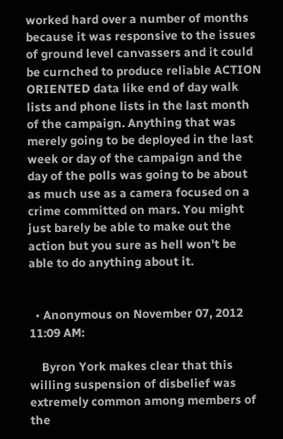worked hard over a number of months because it was responsive to the issues of ground level canvassers and it could be curnched to produce reliable ACTION ORIENTED data like end of day walk lists and phone lists in the last month of the campaign. Anything that was merely going to be deployed in the last week or day of the campaign and the day of the polls was going to be about as much use as a camera focused on a crime committed on mars. You might just barely be able to make out the action but you sure as hell won't be able to do anything about it.


  • Anonymous on November 07, 2012 11:09 AM:

    Byron York makes clear that this willing suspension of disbelief was extremely common among members of the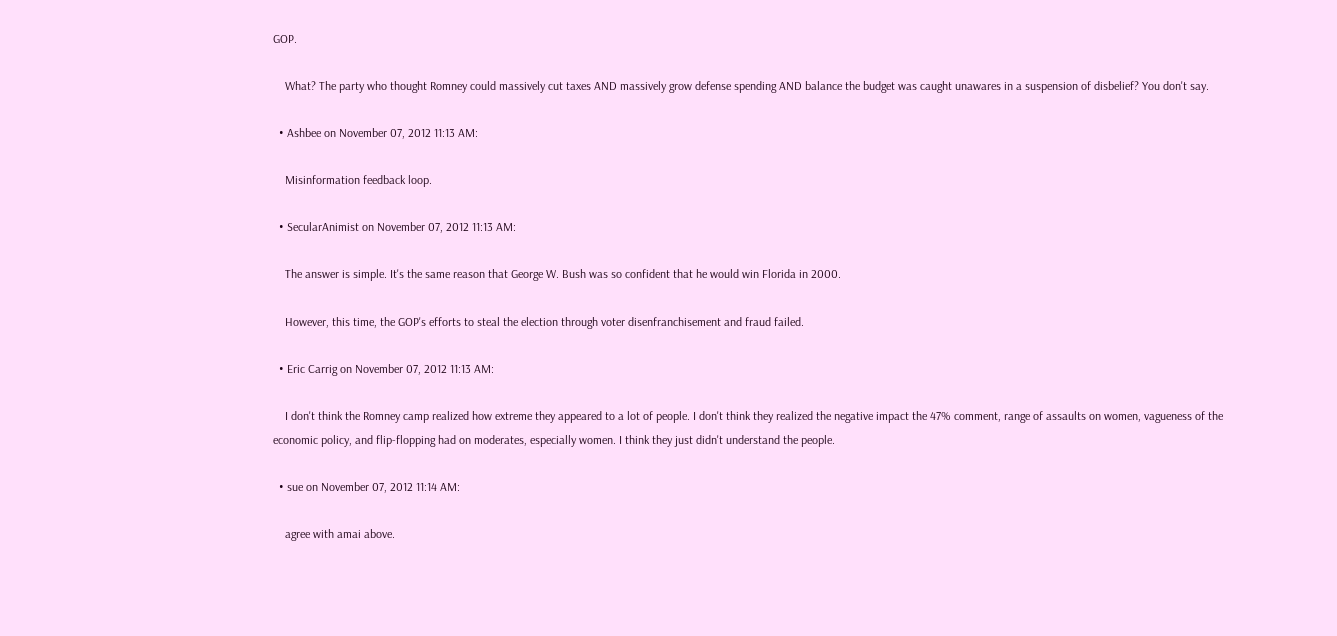GOP.

    What? The party who thought Romney could massively cut taxes AND massively grow defense spending AND balance the budget was caught unawares in a suspension of disbelief? You don't say.

  • Ashbee on November 07, 2012 11:13 AM:

    Misinformation feedback loop.

  • SecularAnimist on November 07, 2012 11:13 AM:

    The answer is simple. It's the same reason that George W. Bush was so confident that he would win Florida in 2000.

    However, this time, the GOP's efforts to steal the election through voter disenfranchisement and fraud failed.

  • Eric Carrig on November 07, 2012 11:13 AM:

    I don't think the Romney camp realized how extreme they appeared to a lot of people. I don't think they realized the negative impact the 47% comment, range of assaults on women, vagueness of the economic policy, and flip-flopping had on moderates, especially women. I think they just didn't understand the people.

  • sue on November 07, 2012 11:14 AM:

    agree with amai above.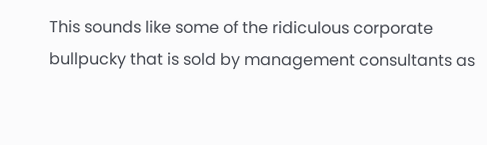This sounds like some of the ridiculous corporate bullpucky that is sold by management consultants as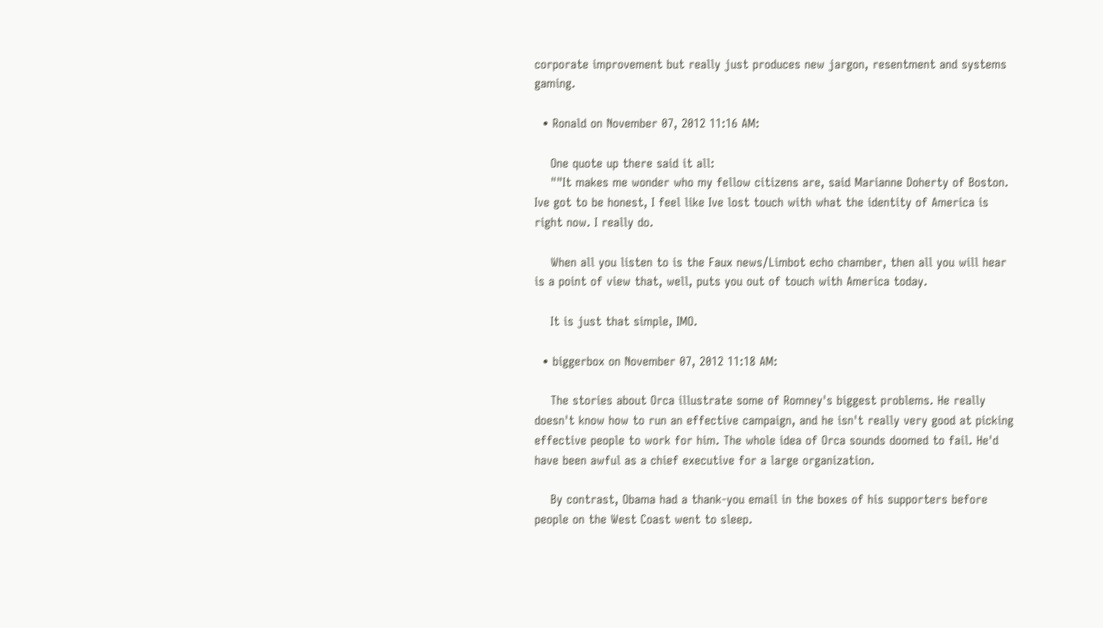corporate improvement but really just produces new jargon, resentment and systems gaming.

  • Ronald on November 07, 2012 11:16 AM:

    One quote up there said it all:
    ""It makes me wonder who my fellow citizens are, said Marianne Doherty of Boston. Ive got to be honest, I feel like Ive lost touch with what the identity of America is right now. I really do.

    When all you listen to is the Faux news/Limbot echo chamber, then all you will hear is a point of view that, well, puts you out of touch with America today.

    It is just that simple, IMO.

  • biggerbox on November 07, 2012 11:18 AM:

    The stories about Orca illustrate some of Romney's biggest problems. He really doesn't know how to run an effective campaign, and he isn't really very good at picking effective people to work for him. The whole idea of Orca sounds doomed to fail. He'd have been awful as a chief executive for a large organization.

    By contrast, Obama had a thank-you email in the boxes of his supporters before people on the West Coast went to sleep.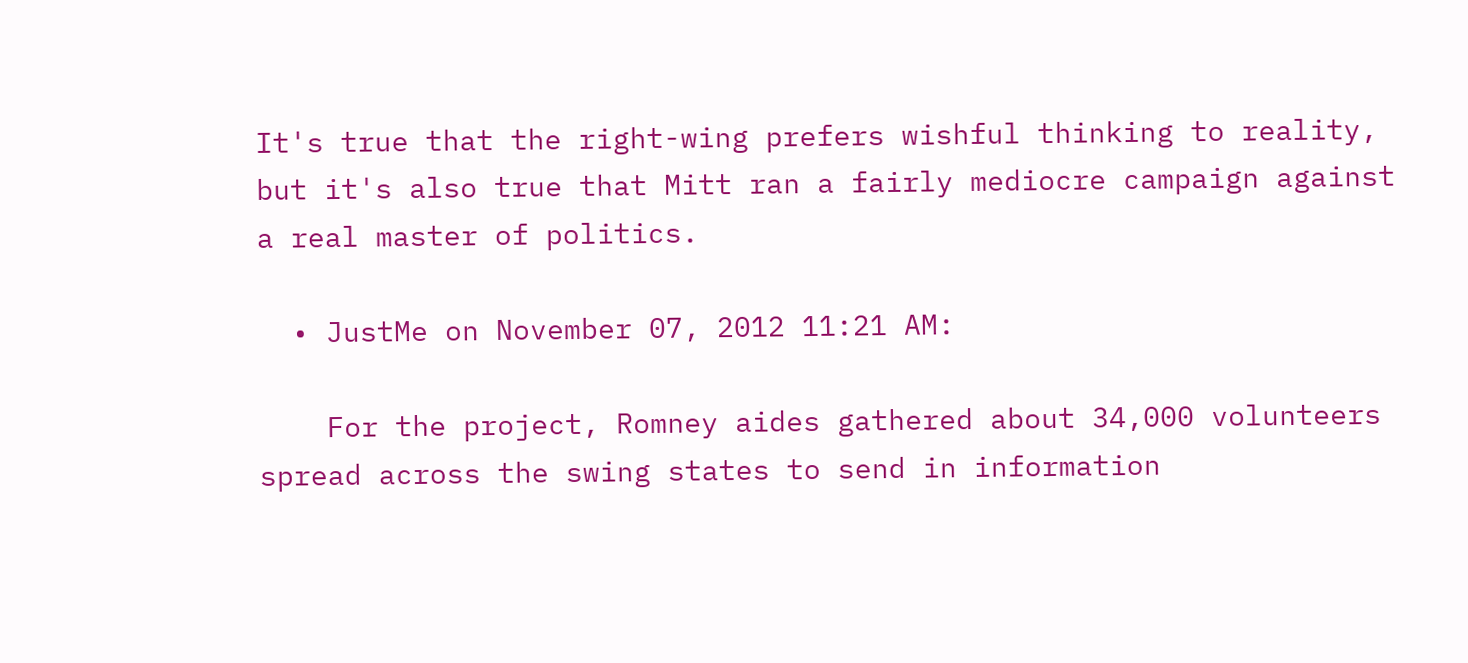It's true that the right-wing prefers wishful thinking to reality, but it's also true that Mitt ran a fairly mediocre campaign against a real master of politics.

  • JustMe on November 07, 2012 11:21 AM:

    For the project, Romney aides gathered about 34,000 volunteers spread across the swing states to send in information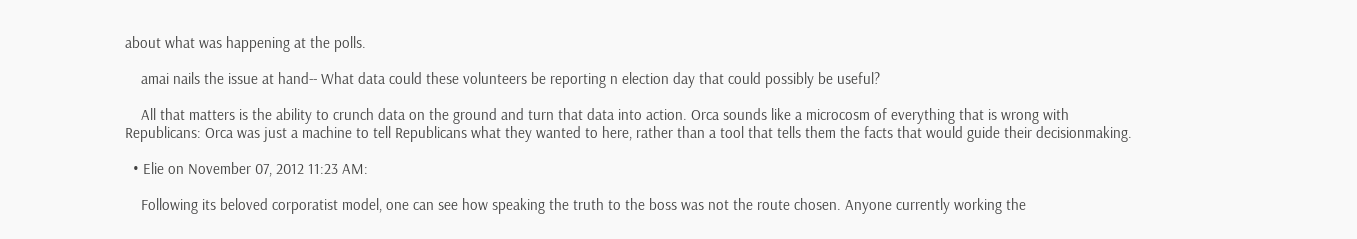about what was happening at the polls.

    amai nails the issue at hand-- What data could these volunteers be reporting n election day that could possibly be useful?

    All that matters is the ability to crunch data on the ground and turn that data into action. Orca sounds like a microcosm of everything that is wrong with Republicans: Orca was just a machine to tell Republicans what they wanted to here, rather than a tool that tells them the facts that would guide their decisionmaking.

  • Elie on November 07, 2012 11:23 AM:

    Following its beloved corporatist model, one can see how speaking the truth to the boss was not the route chosen. Anyone currently working the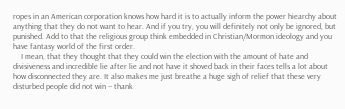ropes in an American corporation knows how hard it is to actually inform the power hiearchy about anything that they do not want to hear. And if you try, you will definitely not only be ignored, but punished. Add to that the religious group think embedded in Christian/Mormon ideology and you have fantasy world of the first order.
    I mean, that they thought that they could win the election with the amount of hate and divisiveness and incredible lie after lie and not have it shoved back in their faces tells a lot about how disconnected they are. It also makes me just breathe a huge sigh of relief that these very disturbed people did not win -- thank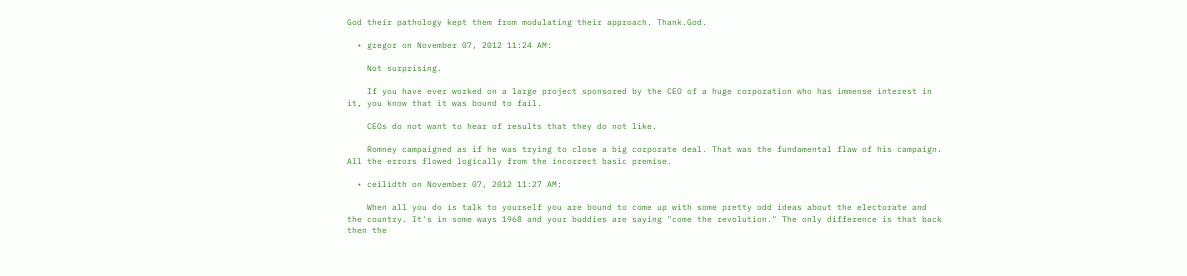God their pathology kept them from modulating their approach. Thank.God.

  • gregor on November 07, 2012 11:24 AM:

    Not surprising.

    If you have ever worked on a large project sponsored by the CEO of a huge corporation who has immense interest in it, you know that it was bound to fail.

    CEOs do not want to hear of results that they do not like.

    Romney campaigned as if he was trying to close a big corporate deal. That was the fundamental flaw of his campaign. All the errors flowed logically from the incorrect basic premise.

  • ceilidth on November 07, 2012 11:27 AM:

    When all you do is talk to yourself you are bound to come up with some pretty odd ideas about the electorate and the country. It's in some ways 1968 and your buddies are saying "come the revolution." The only difference is that back then the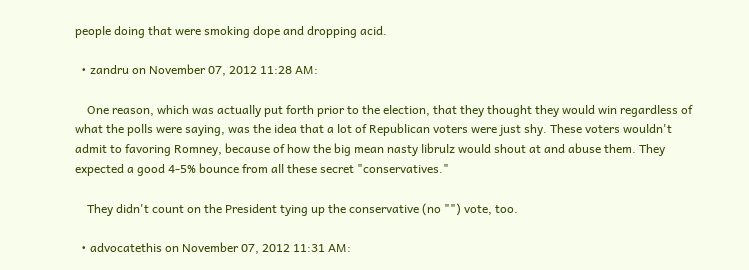people doing that were smoking dope and dropping acid.

  • zandru on November 07, 2012 11:28 AM:

    One reason, which was actually put forth prior to the election, that they thought they would win regardless of what the polls were saying, was the idea that a lot of Republican voters were just shy. These voters wouldn't admit to favoring Romney, because of how the big mean nasty librulz would shout at and abuse them. They expected a good 4-5% bounce from all these secret "conservatives."

    They didn't count on the President tying up the conservative (no "") vote, too.

  • advocatethis on November 07, 2012 11:31 AM: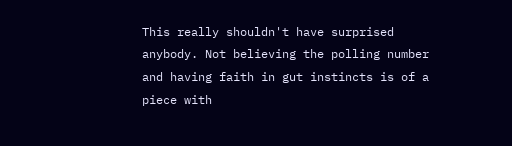This really shouldn't have surprised anybody. Not believing the polling number and having faith in gut instincts is of a piece with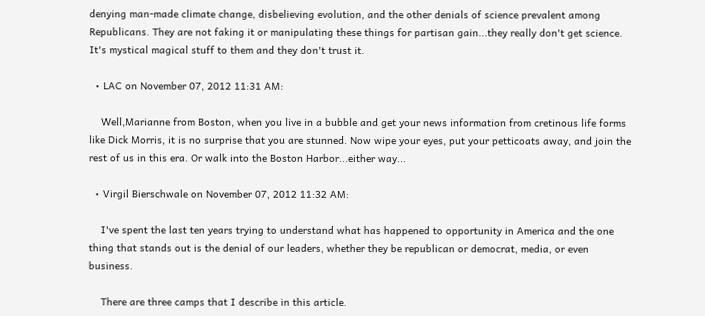denying man-made climate change, disbelieving evolution, and the other denials of science prevalent among Republicans. They are not faking it or manipulating these things for partisan gain...they really don't get science. It's mystical magical stuff to them and they don't trust it.

  • LAC on November 07, 2012 11:31 AM:

    Well,Marianne from Boston, when you live in a bubble and get your news information from cretinous life forms like Dick Morris, it is no surprise that you are stunned. Now wipe your eyes, put your petticoats away, and join the rest of us in this era. Or walk into the Boston Harbor...either way...

  • Virgil Bierschwale on November 07, 2012 11:32 AM:

    I've spent the last ten years trying to understand what has happened to opportunity in America and the one thing that stands out is the denial of our leaders, whether they be republican or democrat, media, or even business.

    There are three camps that I describe in this article.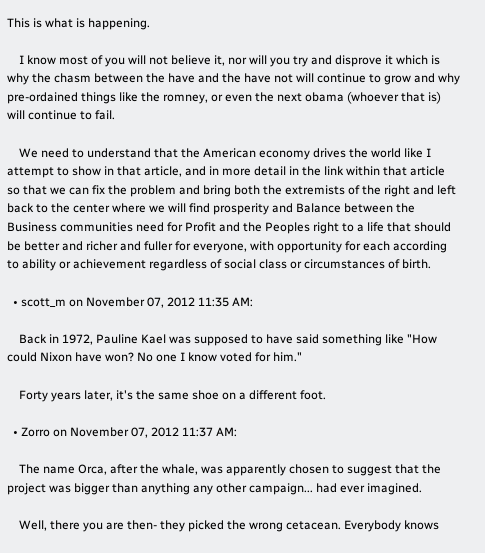This is what is happening.

    I know most of you will not believe it, nor will you try and disprove it which is why the chasm between the have and the have not will continue to grow and why pre-ordained things like the romney, or even the next obama (whoever that is) will continue to fail.

    We need to understand that the American economy drives the world like I attempt to show in that article, and in more detail in the link within that article so that we can fix the problem and bring both the extremists of the right and left back to the center where we will find prosperity and Balance between the Business communities need for Profit and the Peoples right to a life that should be better and richer and fuller for everyone, with opportunity for each according to ability or achievement regardless of social class or circumstances of birth.

  • scott_m on November 07, 2012 11:35 AM:

    Back in 1972, Pauline Kael was supposed to have said something like "How could Nixon have won? No one I know voted for him."

    Forty years later, it's the same shoe on a different foot.

  • Zorro on November 07, 2012 11:37 AM:

    The name Orca, after the whale, was apparently chosen to suggest that the project was bigger than anything any other campaign... had ever imagined.

    Well, there you are then- they picked the wrong cetacean. Everybody knows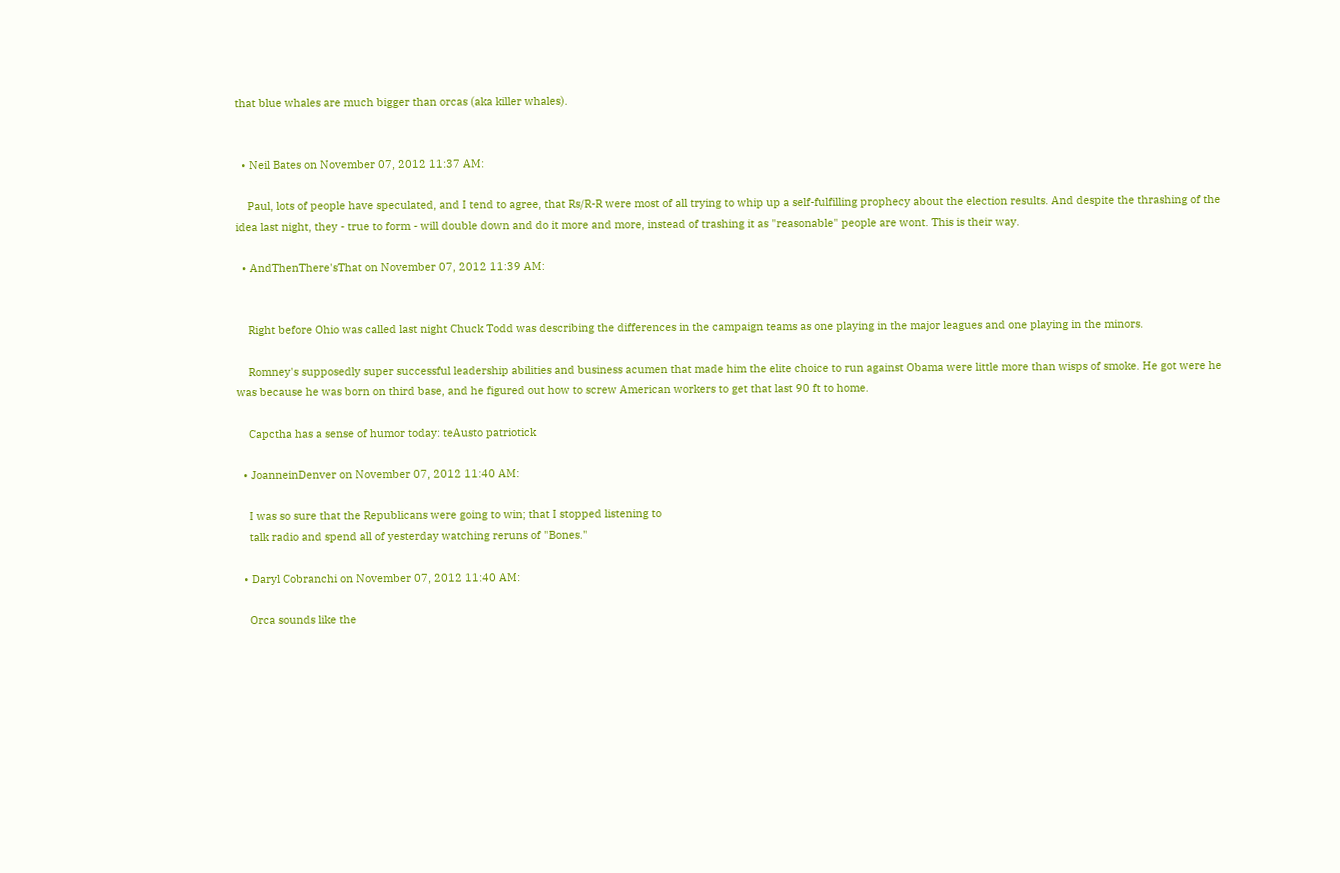that blue whales are much bigger than orcas (aka killer whales).


  • Neil Bates on November 07, 2012 11:37 AM:

    Paul, lots of people have speculated, and I tend to agree, that Rs/R-R were most of all trying to whip up a self-fulfilling prophecy about the election results. And despite the thrashing of the idea last night, they - true to form - will double down and do it more and more, instead of trashing it as "reasonable" people are wont. This is their way.

  • AndThenThere'sThat on November 07, 2012 11:39 AM:


    Right before Ohio was called last night Chuck Todd was describing the differences in the campaign teams as one playing in the major leagues and one playing in the minors.

    Romney's supposedly super successful leadership abilities and business acumen that made him the elite choice to run against Obama were little more than wisps of smoke. He got were he was because he was born on third base, and he figured out how to screw American workers to get that last 90 ft to home.

    Capctha has a sense of humor today: teAusto patriotick

  • JoanneinDenver on November 07, 2012 11:40 AM:

    I was so sure that the Republicans were going to win; that I stopped listening to
    talk radio and spend all of yesterday watching reruns of "Bones."

  • Daryl Cobranchi on November 07, 2012 11:40 AM:

    Orca sounds like the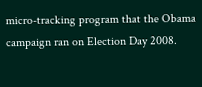micro-tracking program that the Obama campaign ran on Election Day 2008.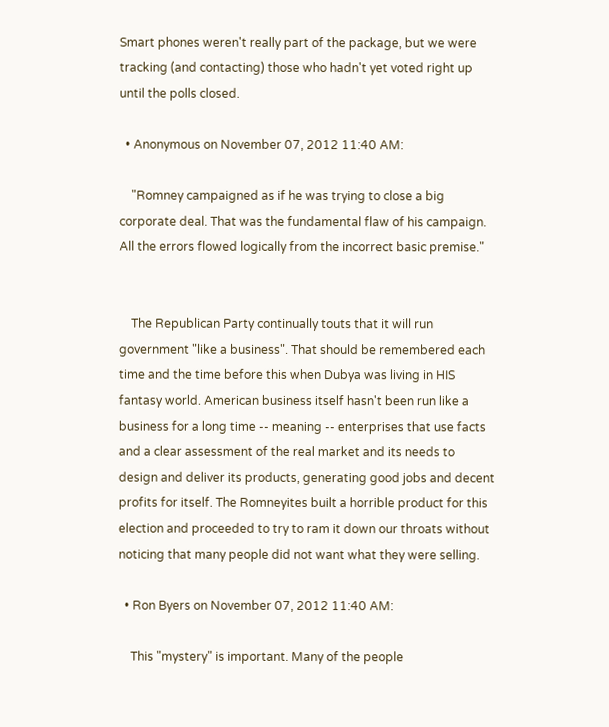Smart phones weren't really part of the package, but we were tracking (and contacting) those who hadn't yet voted right up until the polls closed.

  • Anonymous on November 07, 2012 11:40 AM:

    "Romney campaigned as if he was trying to close a big corporate deal. That was the fundamental flaw of his campaign. All the errors flowed logically from the incorrect basic premise."


    The Republican Party continually touts that it will run government "like a business". That should be remembered each time and the time before this when Dubya was living in HIS fantasy world. American business itself hasn't been run like a business for a long time -- meaning -- enterprises that use facts and a clear assessment of the real market and its needs to design and deliver its products, generating good jobs and decent profits for itself. The Romneyites built a horrible product for this election and proceeded to try to ram it down our throats without noticing that many people did not want what they were selling.

  • Ron Byers on November 07, 2012 11:40 AM:

    This "mystery" is important. Many of the people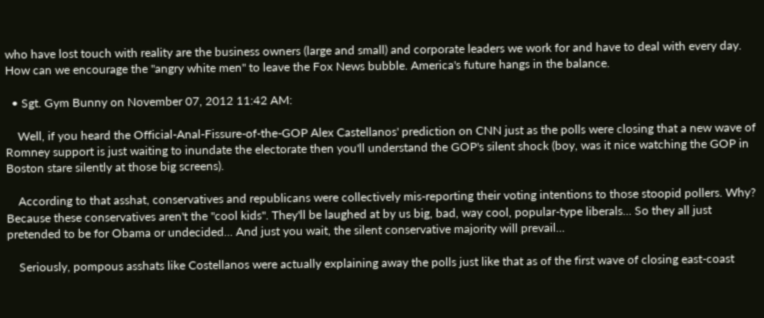who have lost touch with reality are the business owners (large and small) and corporate leaders we work for and have to deal with every day. How can we encourage the "angry white men" to leave the Fox News bubble. America's future hangs in the balance.

  • Sgt. Gym Bunny on November 07, 2012 11:42 AM:

    Well, if you heard the Official-Anal-Fissure-of-the-GOP Alex Castellanos' prediction on CNN just as the polls were closing that a new wave of Romney support is just waiting to inundate the electorate then you'll understand the GOP's silent shock (boy, was it nice watching the GOP in Boston stare silently at those big screens).

    According to that asshat, conservatives and republicans were collectively mis-reporting their voting intentions to those stoopid pollers. Why? Because these conservatives aren't the "cool kids". They'll be laughed at by us big, bad, way cool, popular-type liberals... So they all just pretended to be for Obama or undecided... And just you wait, the silent conservative majority will prevail...

    Seriously, pompous asshats like Costellanos were actually explaining away the polls just like that as of the first wave of closing east-coast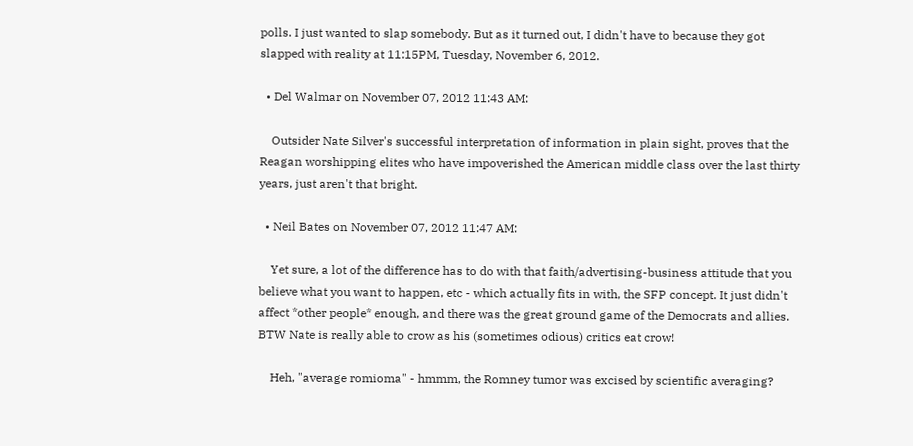polls. I just wanted to slap somebody. But as it turned out, I didn't have to because they got slapped with reality at 11:15PM, Tuesday, November 6, 2012.

  • Del Walmar on November 07, 2012 11:43 AM:

    Outsider Nate Silver's successful interpretation of information in plain sight, proves that the Reagan worshipping elites who have impoverished the American middle class over the last thirty years, just aren't that bright.

  • Neil Bates on November 07, 2012 11:47 AM:

    Yet sure, a lot of the difference has to do with that faith/advertising-business attitude that you believe what you want to happen, etc - which actually fits in with, the SFP concept. It just didn't affect *other people* enough, and there was the great ground game of the Democrats and allies. BTW Nate is really able to crow as his (sometimes odious) critics eat crow!

    Heh, "average romioma" - hmmm, the Romney tumor was excised by scientific averaging?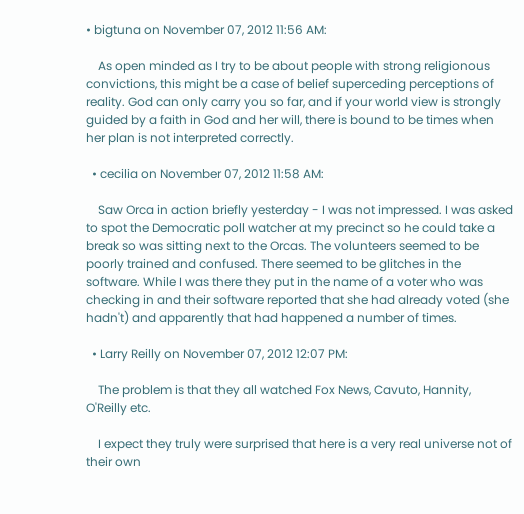• bigtuna on November 07, 2012 11:56 AM:

    As open minded as I try to be about people with strong religionous convictions, this might be a case of belief superceding perceptions of reality. God can only carry you so far, and if your world view is strongly guided by a faith in God and her will, there is bound to be times when her plan is not interpreted correctly.

  • cecilia on November 07, 2012 11:58 AM:

    Saw Orca in action briefly yesterday - I was not impressed. I was asked to spot the Democratic poll watcher at my precinct so he could take a break so was sitting next to the Orcas. The volunteers seemed to be poorly trained and confused. There seemed to be glitches in the software. While I was there they put in the name of a voter who was checking in and their software reported that she had already voted (she hadn't) and apparently that had happened a number of times.

  • Larry Reilly on November 07, 2012 12:07 PM:

    The problem is that they all watched Fox News, Cavuto, Hannity, O'Reilly etc.

    I expect they truly were surprised that here is a very real universe not of their own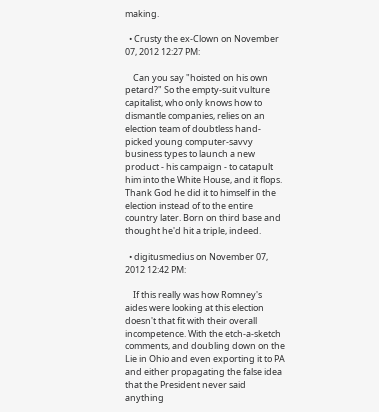making.

  • Crusty the ex-Clown on November 07, 2012 12:27 PM:

    Can you say "hoisted on his own petard?" So the empty-suit vulture capitalist, who only knows how to dismantle companies, relies on an election team of doubtless hand-picked young computer-savvy business types to launch a new product - his campaign - to catapult him into the White House, and it flops. Thank God he did it to himself in the election instead of to the entire country later. Born on third base and thought he'd hit a triple, indeed.

  • digitusmedius on November 07, 2012 12:42 PM:

    If this really was how Romney's aides were looking at this election doesn't that fit with their overall incompetence. With the etch-a-sketch comments, and doubling down on the Lie in Ohio and even exporting it to PA and either propagating the false idea that the President never said anything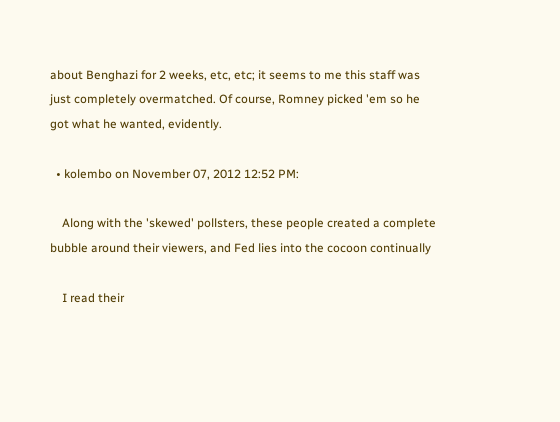about Benghazi for 2 weeks, etc, etc; it seems to me this staff was just completely overmatched. Of course, Romney picked 'em so he got what he wanted, evidently.

  • kolembo on November 07, 2012 12:52 PM:

    Along with the 'skewed' pollsters, these people created a complete bubble around their viewers, and Fed lies into the cocoon continually

    I read their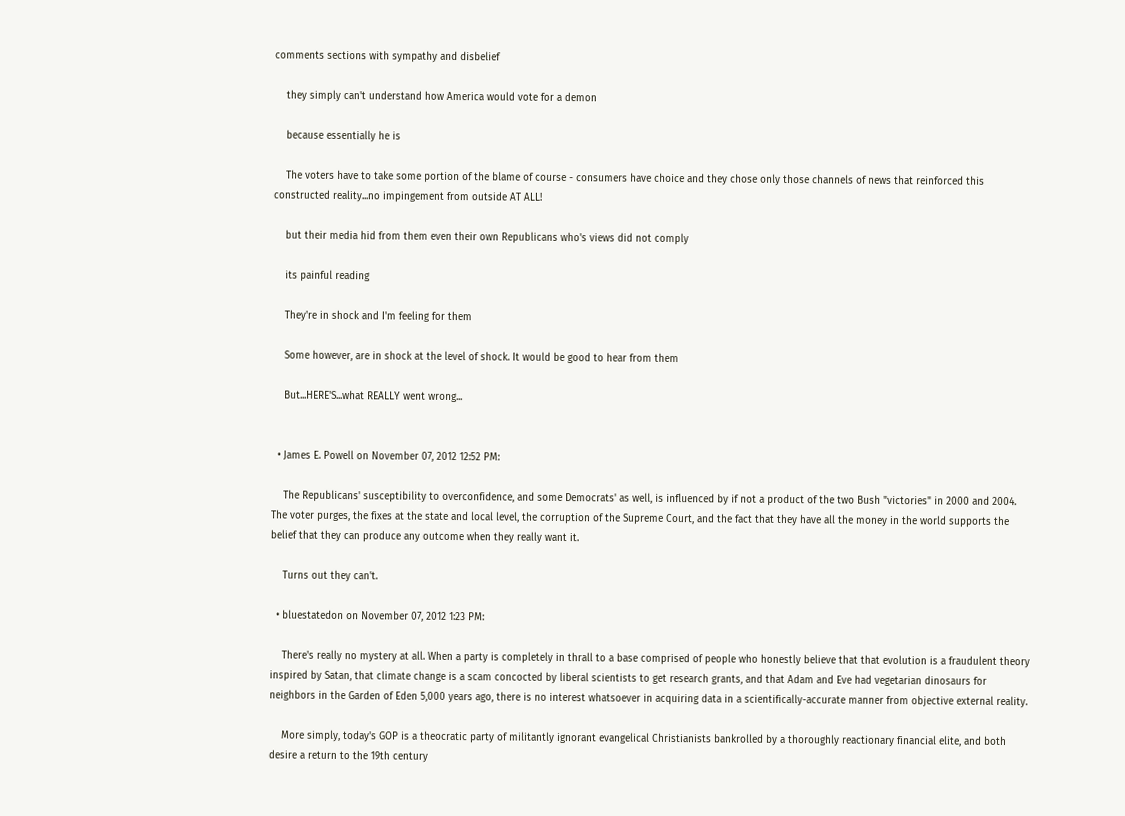comments sections with sympathy and disbelief

    they simply can't understand how America would vote for a demon

    because essentially he is

    The voters have to take some portion of the blame of course - consumers have choice and they chose only those channels of news that reinforced this constructed reality...no impingement from outside AT ALL!

    but their media hid from them even their own Republicans who's views did not comply

    its painful reading

    They're in shock and I'm feeling for them

    Some however, are in shock at the level of shock. It would be good to hear from them

    But...HERE'S...what REALLY went wrong...


  • James E. Powell on November 07, 2012 12:52 PM:

    The Republicans' susceptibility to overconfidence, and some Democrats' as well, is influenced by if not a product of the two Bush "victories" in 2000 and 2004. The voter purges, the fixes at the state and local level, the corruption of the Supreme Court, and the fact that they have all the money in the world supports the belief that they can produce any outcome when they really want it.

    Turns out they can't.

  • bluestatedon on November 07, 2012 1:23 PM:

    There's really no mystery at all. When a party is completely in thrall to a base comprised of people who honestly believe that that evolution is a fraudulent theory inspired by Satan, that climate change is a scam concocted by liberal scientists to get research grants, and that Adam and Eve had vegetarian dinosaurs for neighbors in the Garden of Eden 5,000 years ago, there is no interest whatsoever in acquiring data in a scientifically-accurate manner from objective external reality.

    More simply, today's GOP is a theocratic party of militantly ignorant evangelical Christianists bankrolled by a thoroughly reactionary financial elite, and both desire a return to the 19th century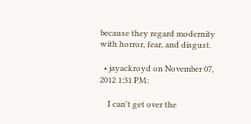because they regard modernity with horror, fear, and disgust.

  • jayackroyd on November 07, 2012 1:31 PM:

    I can't get over the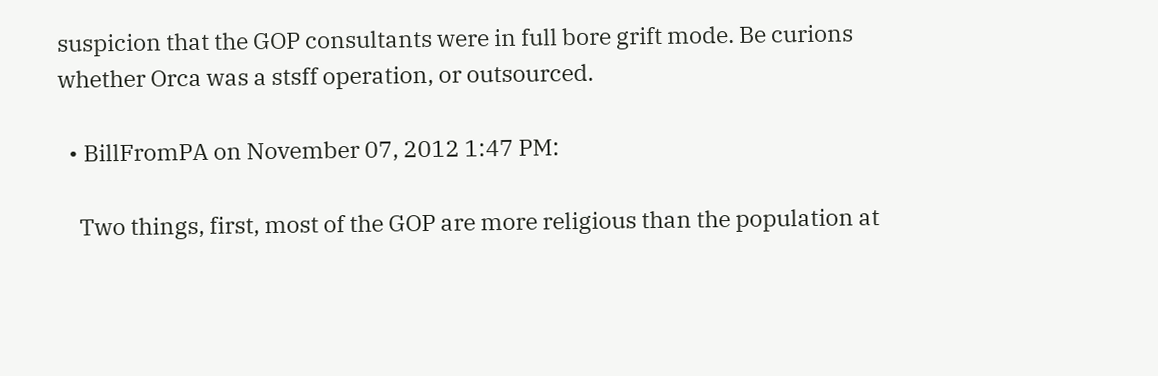suspicion that the GOP consultants were in full bore grift mode. Be curions whether Orca was a stsff operation, or outsourced.

  • BillFromPA on November 07, 2012 1:47 PM:

    Two things, first, most of the GOP are more religious than the population at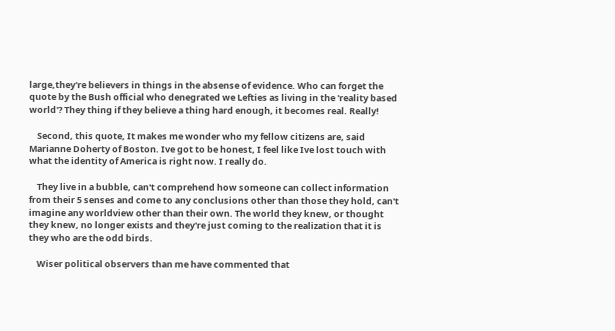large,they're believers in things in the absense of evidence. Who can forget the quote by the Bush official who denegrated we Lefties as living in the 'reality based world'? They thing if they believe a thing hard enough, it becomes real. Really!

    Second, this quote, It makes me wonder who my fellow citizens are, said Marianne Doherty of Boston. Ive got to be honest, I feel like Ive lost touch with what the identity of America is right now. I really do.

    They live in a bubble, can't comprehend how someone can collect information from their 5 senses and come to any conclusions other than those they hold, can't imagine any worldview other than their own. The world they knew, or thought they knew, no longer exists and they're just coming to the realization that it is they who are the odd birds.

    Wiser political observers than me have commented that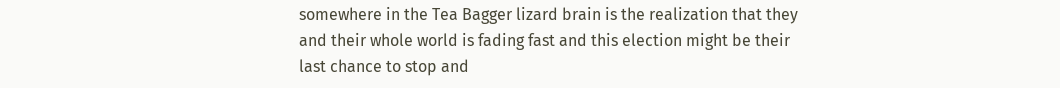somewhere in the Tea Bagger lizard brain is the realization that they and their whole world is fading fast and this election might be their last chance to stop and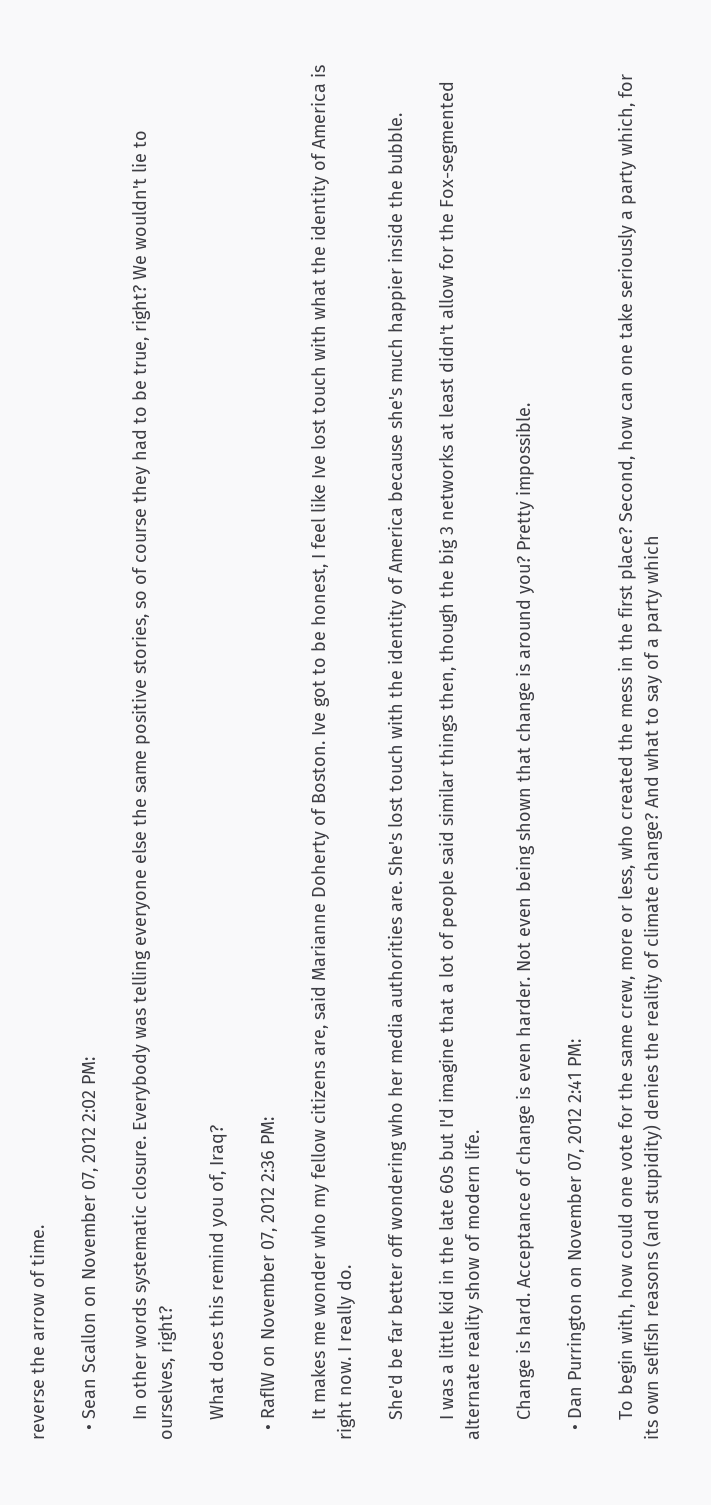reverse the arrow of time.

  • Sean Scallon on November 07, 2012 2:02 PM:

    In other words systematic closure. Everybody was telling everyone else the same positive stories, so of course they had to be true, right? We wouldn't lie to ourselves, right?

    What does this remind you of, Iraq?

  • RaflW on November 07, 2012 2:36 PM:

    It makes me wonder who my fellow citizens are, said Marianne Doherty of Boston. Ive got to be honest, I feel like Ive lost touch with what the identity of America is right now. I really do.

    She'd be far better off wondering who her media authorities are. She's lost touch with the identity of America because she's much happier inside the bubble.

    I was a little kid in the late 60s but I'd imagine that a lot of people said similar things then, though the big 3 networks at least didn't allow for the Fox-segmented alternate reality show of modern life.

    Change is hard. Acceptance of change is even harder. Not even being shown that change is around you? Pretty impossible.

  • Dan Purrington on November 07, 2012 2:41 PM:

    To begin with, how could one vote for the same crew, more or less, who created the mess in the first place? Second, how can one take seriously a party which, for its own selfish reasons (and stupidity) denies the reality of climate change? And what to say of a party which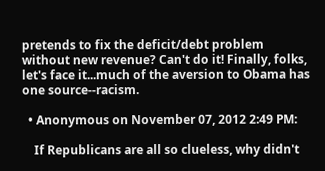pretends to fix the deficit/debt problem without new revenue? Can't do it! Finally, folks, let's face it...much of the aversion to Obama has one source--racism.

  • Anonymous on November 07, 2012 2:49 PM:

    If Republicans are all so clueless, why didn't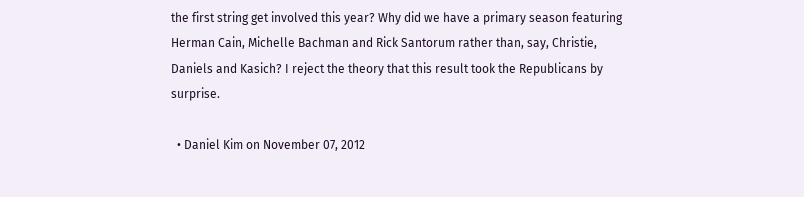the first string get involved this year? Why did we have a primary season featuring Herman Cain, Michelle Bachman and Rick Santorum rather than, say, Christie, Daniels and Kasich? I reject the theory that this result took the Republicans by surprise.

  • Daniel Kim on November 07, 2012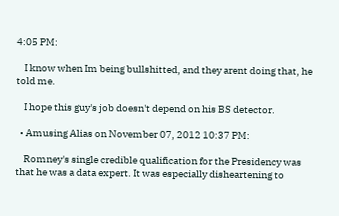4:05 PM:

    I know when Im being bullshitted, and they arent doing that, he told me.

    I hope this guy's job doesn't depend on his BS detector.

  • Amusing Alias on November 07, 2012 10:37 PM:

    Romney's single credible qualification for the Presidency was that he was a data expert. It was especially disheartening to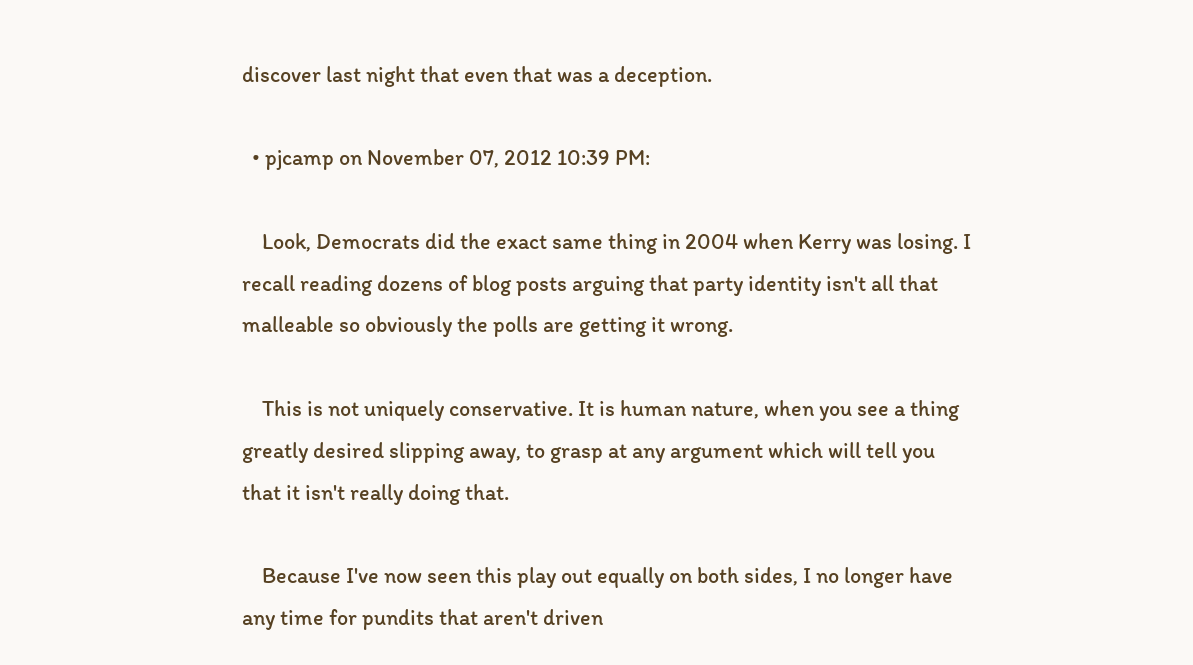discover last night that even that was a deception.

  • pjcamp on November 07, 2012 10:39 PM:

    Look, Democrats did the exact same thing in 2004 when Kerry was losing. I recall reading dozens of blog posts arguing that party identity isn't all that malleable so obviously the polls are getting it wrong.

    This is not uniquely conservative. It is human nature, when you see a thing greatly desired slipping away, to grasp at any argument which will tell you that it isn't really doing that.

    Because I've now seen this play out equally on both sides, I no longer have any time for pundits that aren't driven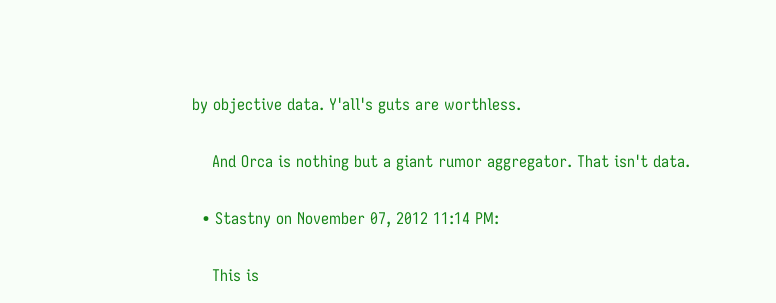by objective data. Y'all's guts are worthless.

    And Orca is nothing but a giant rumor aggregator. That isn't data.

  • Stastny on November 07, 2012 11:14 PM:

    This is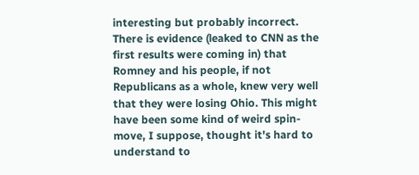interesting but probably incorrect. There is evidence (leaked to CNN as the first results were coming in) that Romney and his people, if not Republicans as a whole, knew very well that they were losing Ohio. This might have been some kind of weird spin-move, I suppose, thought it's hard to understand to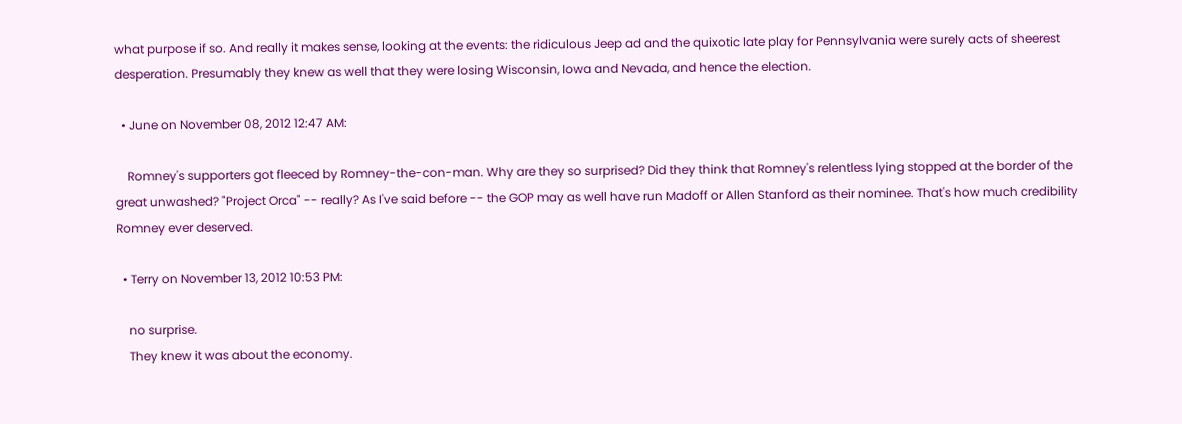what purpose if so. And really it makes sense, looking at the events: the ridiculous Jeep ad and the quixotic late play for Pennsylvania were surely acts of sheerest desperation. Presumably they knew as well that they were losing Wisconsin, Iowa and Nevada, and hence the election.

  • June on November 08, 2012 12:47 AM:

    Romney's supporters got fleeced by Romney-the-con-man. Why are they so surprised? Did they think that Romney's relentless lying stopped at the border of the great unwashed? "Project Orca" -- really? As I've said before -- the GOP may as well have run Madoff or Allen Stanford as their nominee. That's how much credibility Romney ever deserved.

  • Terry on November 13, 2012 10:53 PM:

    no surprise.
    They knew it was about the economy.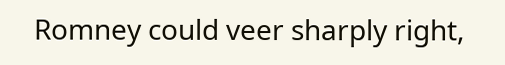Romney could veer sharply right,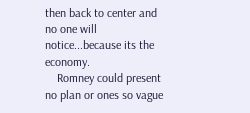then back to center and no one will notice...because its the economy.
    Romney could present no plan or ones so vague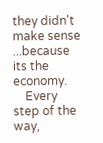they didn't make sense ...because its the economy.
    Every step of the way,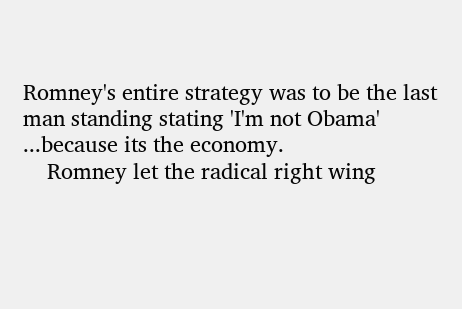Romney's entire strategy was to be the last man standing stating 'I'm not Obama' ...because its the economy.
    Romney let the radical right wing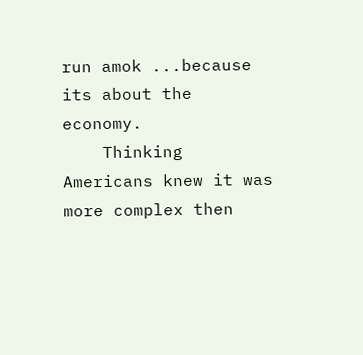run amok ...because its about the economy.
    Thinking Americans knew it was more complex then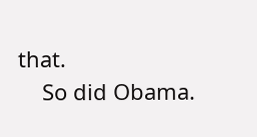that.
    So did Obama.